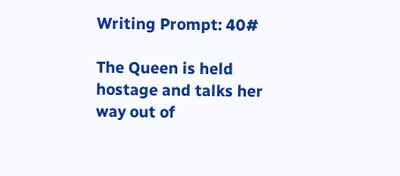Writing Prompt: 40#

The Queen is held hostage and talks her way out of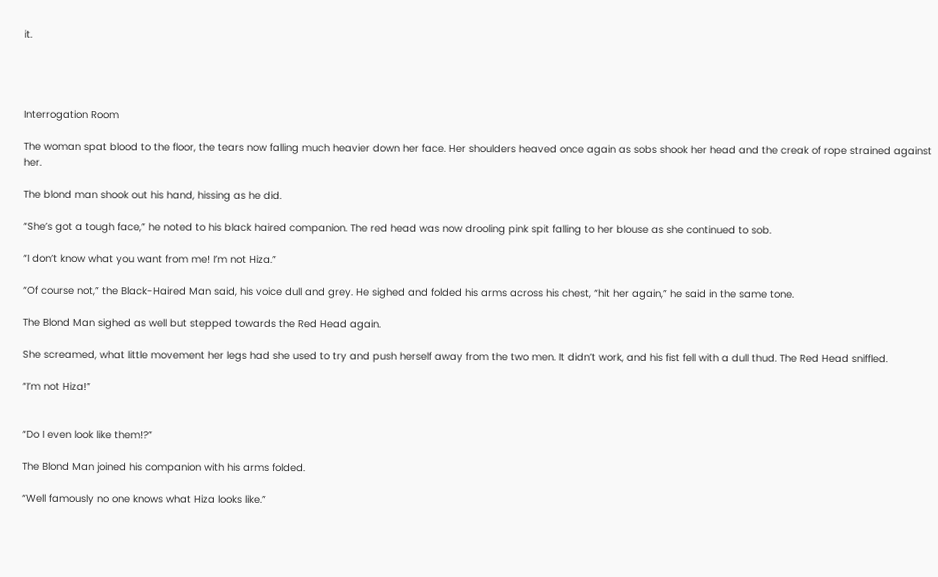it.




Interrogation Room

The woman spat blood to the floor, the tears now falling much heavier down her face. Her shoulders heaved once again as sobs shook her head and the creak of rope strained against her.

The blond man shook out his hand, hissing as he did.

“She’s got a tough face,” he noted to his black haired companion. The red head was now drooling pink spit falling to her blouse as she continued to sob.

“I don’t know what you want from me! I’m not Hiza.”

“Of course not,” the Black-Haired Man said, his voice dull and grey. He sighed and folded his arms across his chest, “hit her again,” he said in the same tone.

The Blond Man sighed as well but stepped towards the Red Head again.

She screamed, what little movement her legs had she used to try and push herself away from the two men. It didn’t work, and his fist fell with a dull thud. The Red Head sniffled.

“I’m not Hiza!”


“Do I even look like them!?”

The Blond Man joined his companion with his arms folded.

“Well famously no one knows what Hiza looks like.”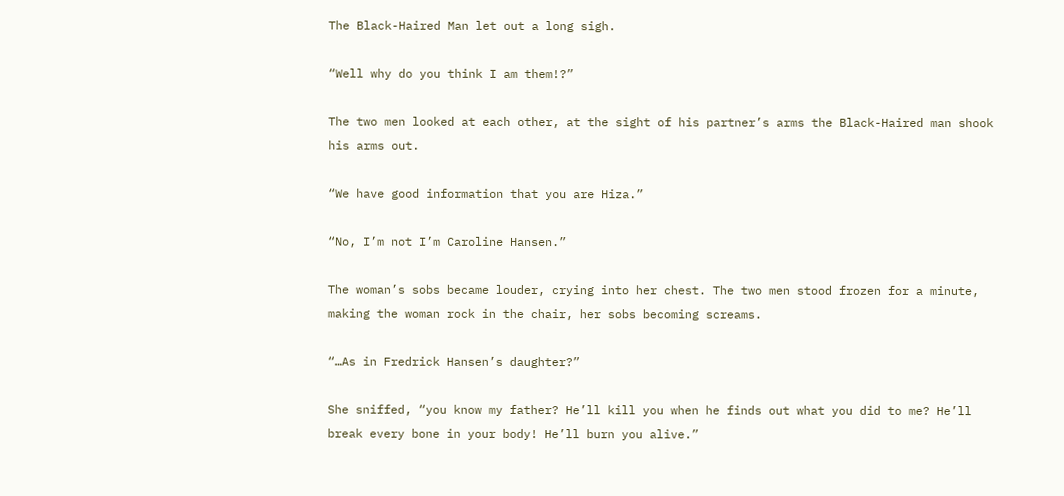The Black-Haired Man let out a long sigh.

“Well why do you think I am them!?”

The two men looked at each other, at the sight of his partner’s arms the Black-Haired man shook his arms out.

“We have good information that you are Hiza.”

“No, I’m not I’m Caroline Hansen.”

The woman’s sobs became louder, crying into her chest. The two men stood frozen for a minute,  making the woman rock in the chair, her sobs becoming screams.

“…As in Fredrick Hansen’s daughter?”

She sniffed, “you know my father? He’ll kill you when he finds out what you did to me? He’ll break every bone in your body! He’ll burn you alive.”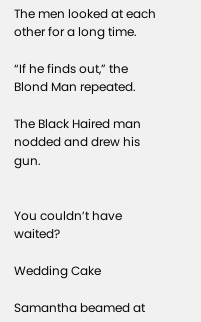The men looked at each other for a long time.

“If he finds out,” the Blond Man repeated.

The Black Haired man nodded and drew his gun.


You couldn’t have waited?

Wedding Cake

Samantha beamed at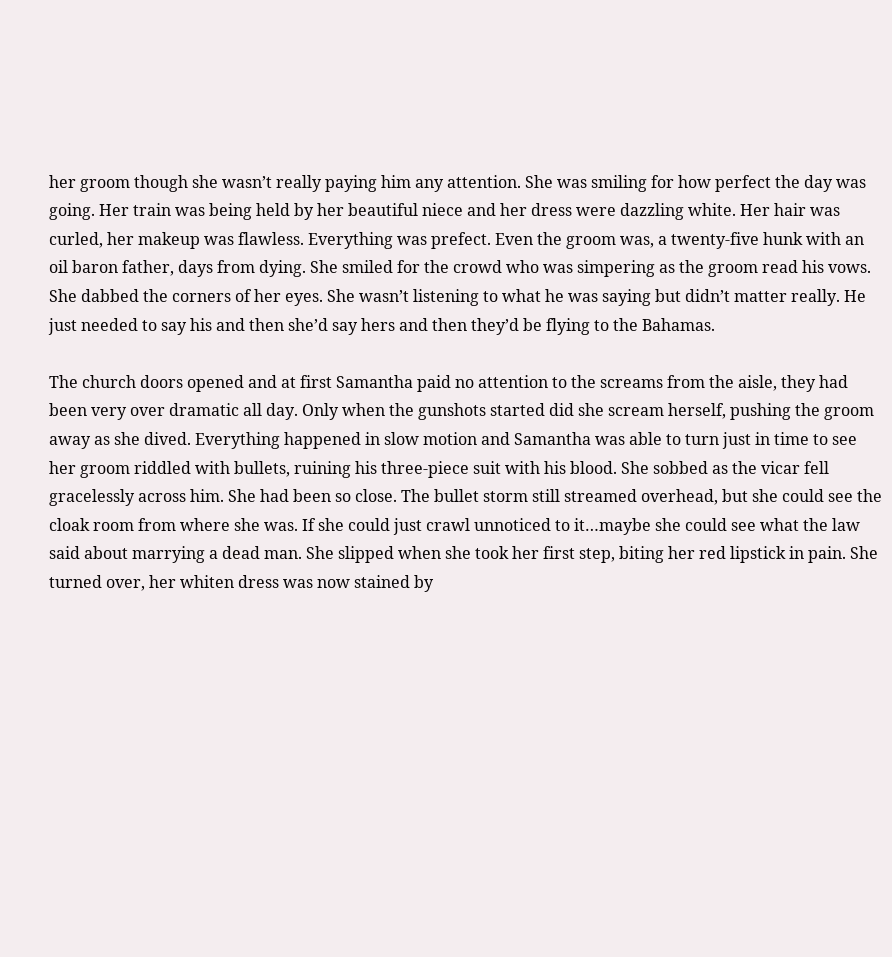her groom though she wasn’t really paying him any attention. She was smiling for how perfect the day was going. Her train was being held by her beautiful niece and her dress were dazzling white. Her hair was curled, her makeup was flawless. Everything was prefect. Even the groom was, a twenty-five hunk with an oil baron father, days from dying. She smiled for the crowd who was simpering as the groom read his vows. She dabbed the corners of her eyes. She wasn’t listening to what he was saying but didn’t matter really. He just needed to say his and then she’d say hers and then they’d be flying to the Bahamas.

The church doors opened and at first Samantha paid no attention to the screams from the aisle, they had been very over dramatic all day. Only when the gunshots started did she scream herself, pushing the groom away as she dived. Everything happened in slow motion and Samantha was able to turn just in time to see her groom riddled with bullets, ruining his three-piece suit with his blood. She sobbed as the vicar fell gracelessly across him. She had been so close. The bullet storm still streamed overhead, but she could see the cloak room from where she was. If she could just crawl unnoticed to it…maybe she could see what the law said about marrying a dead man. She slipped when she took her first step, biting her red lipstick in pain. She turned over, her whiten dress was now stained by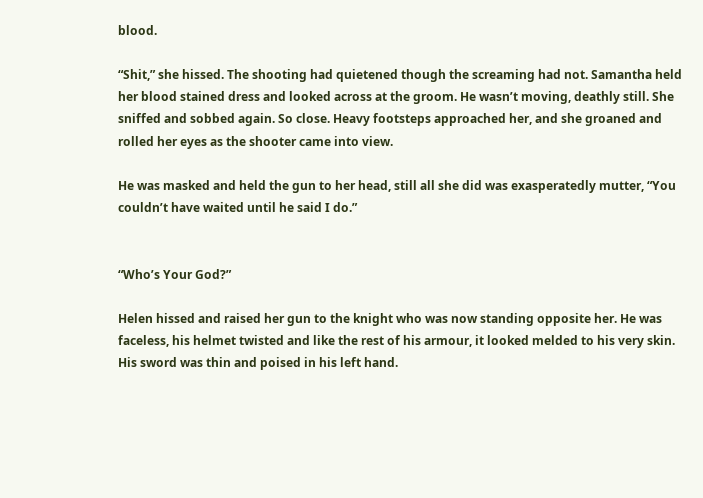blood.

“Shit,” she hissed. The shooting had quietened though the screaming had not. Samantha held her blood stained dress and looked across at the groom. He wasn’t moving, deathly still. She sniffed and sobbed again. So close. Heavy footsteps approached her, and she groaned and rolled her eyes as the shooter came into view.

He was masked and held the gun to her head, still all she did was exasperatedly mutter, “You couldn’t have waited until he said I do.”


“Who’s Your God?”

Helen hissed and raised her gun to the knight who was now standing opposite her. He was faceless, his helmet twisted and like the rest of his armour, it looked melded to his very skin. His sword was thin and poised in his left hand.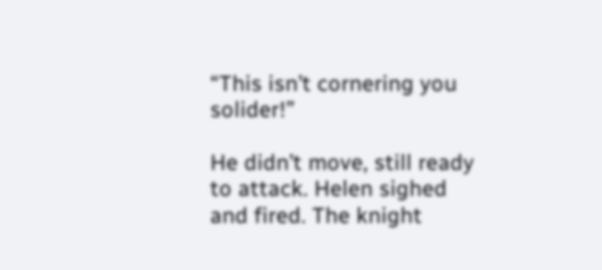“This isn’t cornering you solider!”

He didn’t move, still ready to attack. Helen sighed and fired. The knight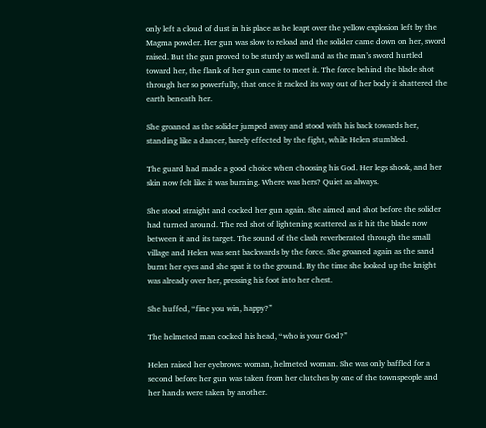only left a cloud of dust in his place as he leapt over the yellow explosion left by the Magma powder. Her gun was slow to reload and the solider came down on her, sword raised. But the gun proved to be sturdy as well and as the man’s sword hurtled toward her, the flank of her gun came to meet it. The force behind the blade shot through her so powerfully, that once it racked its way out of her body it shattered the earth beneath her.

She groaned as the solider jumped away and stood with his back towards her, standing like a dancer, barely effected by the fight, while Helen stumbled.

The guard had made a good choice when choosing his God. Her legs shook, and her skin now felt like it was burning. Where was hers? Quiet as always.

She stood straight and cocked her gun again. She aimed and shot before the solider had turned around. The red shot of lightening scattered as it hit the blade now between it and its target. The sound of the clash reverberated through the small village and Helen was sent backwards by the force. She groaned again as the sand burnt her eyes and she spat it to the ground. By the time she looked up the knight was already over her, pressing his foot into her chest.

She huffed, “fine you win, happy?”

The helmeted man cocked his head, “who is your God?”

Helen raised her eyebrows: woman, helmeted woman. She was only baffled for a second before her gun was taken from her clutches by one of the townspeople and her hands were taken by another.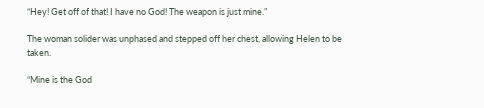“Hey! Get off of that! I have no God! The weapon is just mine.”

The woman solider was unphased and stepped off her chest, allowing Helen to be taken.

“Mine is the God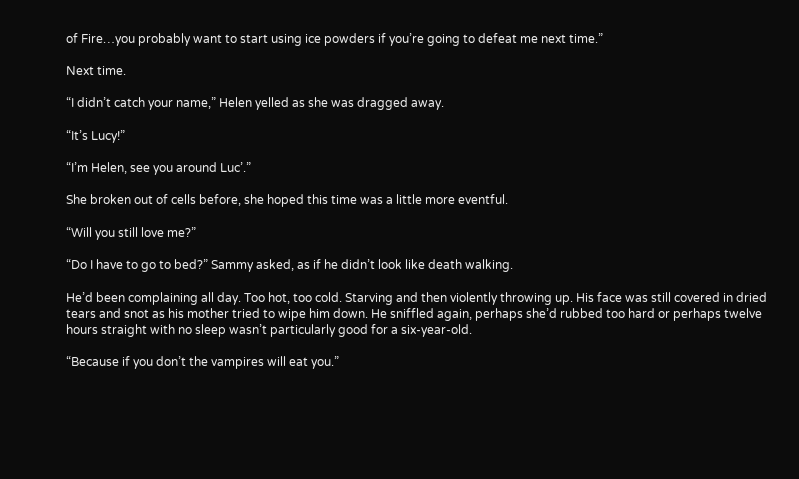of Fire…you probably want to start using ice powders if you’re going to defeat me next time.”

Next time.

“I didn’t catch your name,” Helen yelled as she was dragged away.

“It’s Lucy!”

“I’m Helen, see you around Luc’.”

She broken out of cells before, she hoped this time was a little more eventful.

“Will you still love me?”

“Do I have to go to bed?” Sammy asked, as if he didn’t look like death walking.

He’d been complaining all day. Too hot, too cold. Starving and then violently throwing up. His face was still covered in dried tears and snot as his mother tried to wipe him down. He sniffled again, perhaps she’d rubbed too hard or perhaps twelve hours straight with no sleep wasn’t particularly good for a six-year-old.

“Because if you don’t the vampires will eat you.”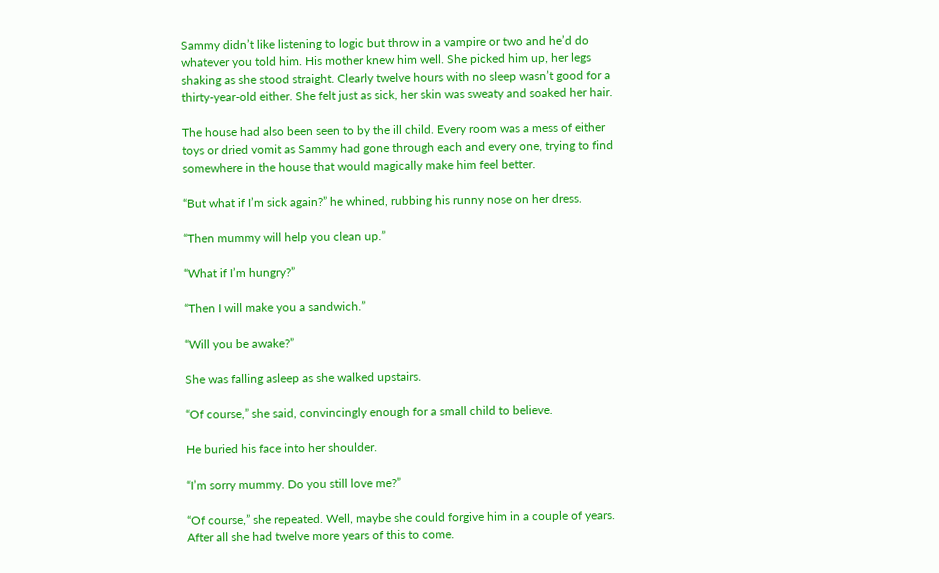Sammy didn’t like listening to logic but throw in a vampire or two and he’d do whatever you told him. His mother knew him well. She picked him up, her legs shaking as she stood straight. Clearly twelve hours with no sleep wasn’t good for a thirty-year-old either. She felt just as sick, her skin was sweaty and soaked her hair.

The house had also been seen to by the ill child. Every room was a mess of either toys or dried vomit as Sammy had gone through each and every one, trying to find somewhere in the house that would magically make him feel better.

“But what if I’m sick again?” he whined, rubbing his runny nose on her dress.

“Then mummy will help you clean up.”

“What if I’m hungry?”

“Then I will make you a sandwich.”

“Will you be awake?”

She was falling asleep as she walked upstairs.

“Of course,” she said, convincingly enough for a small child to believe.

He buried his face into her shoulder.

“I’m sorry mummy. Do you still love me?”

“Of course,” she repeated. Well, maybe she could forgive him in a couple of years. After all she had twelve more years of this to come.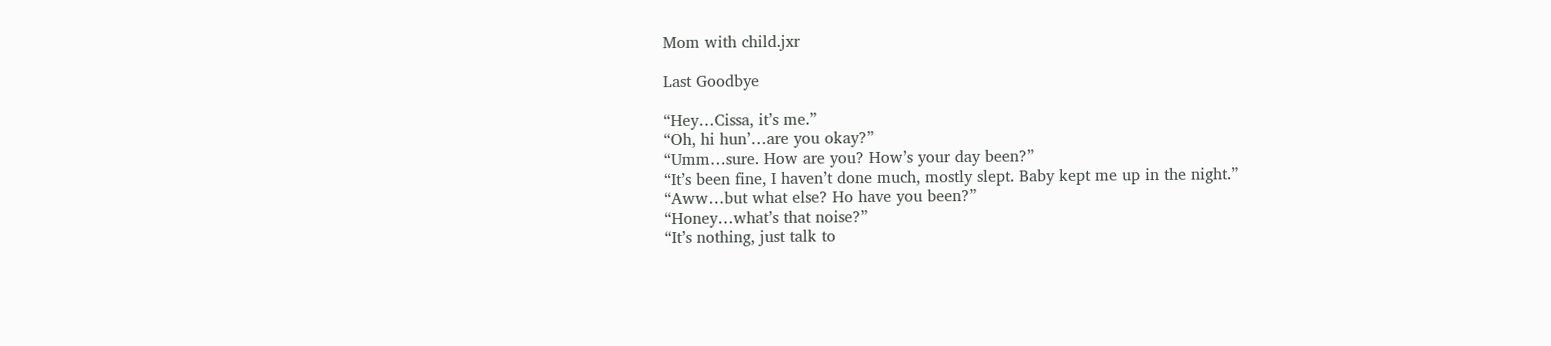Mom with child.jxr

Last Goodbye

“Hey…Cissa, it’s me.”
“Oh, hi hun’…are you okay?”
“Umm…sure. How are you? How’s your day been?”
“It’s been fine, I haven’t done much, mostly slept. Baby kept me up in the night.”
“Aww…but what else? Ho have you been?”
“Honey…what’s that noise?”
“It’s nothing, just talk to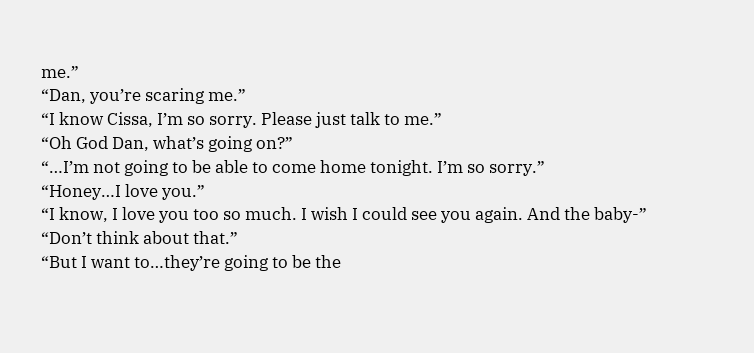me.”
“Dan, you’re scaring me.”
“I know Cissa, I’m so sorry. Please just talk to me.”
“Oh God Dan, what’s going on?”
“…I’m not going to be able to come home tonight. I’m so sorry.”
“Honey…I love you.”
“I know, I love you too so much. I wish I could see you again. And the baby-”
“Don’t think about that.”
“But I want to…they’re going to be the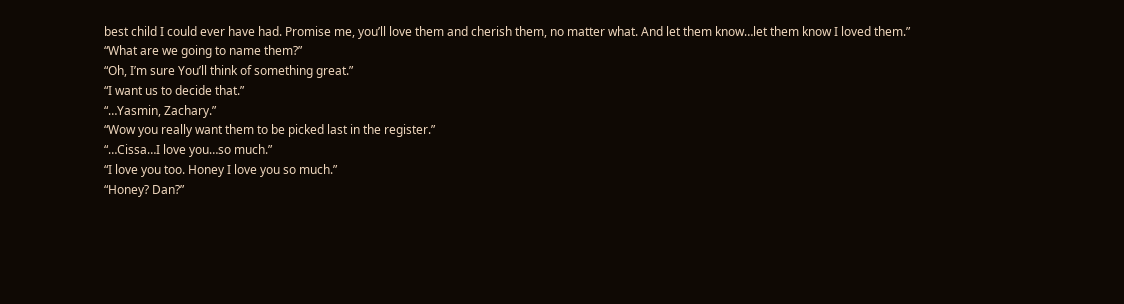best child I could ever have had. Promise me, you’ll love them and cherish them, no matter what. And let them know…let them know I loved them.”
“What are we going to name them?”
“Oh, I’m sure You’ll think of something great.”
“I want us to decide that.”
“…Yasmin, Zachary.”
“Wow you really want them to be picked last in the register.”
“…Cissa…I love you…so much.”
“I love you too. Honey I love you so much.”
“Honey? Dan?”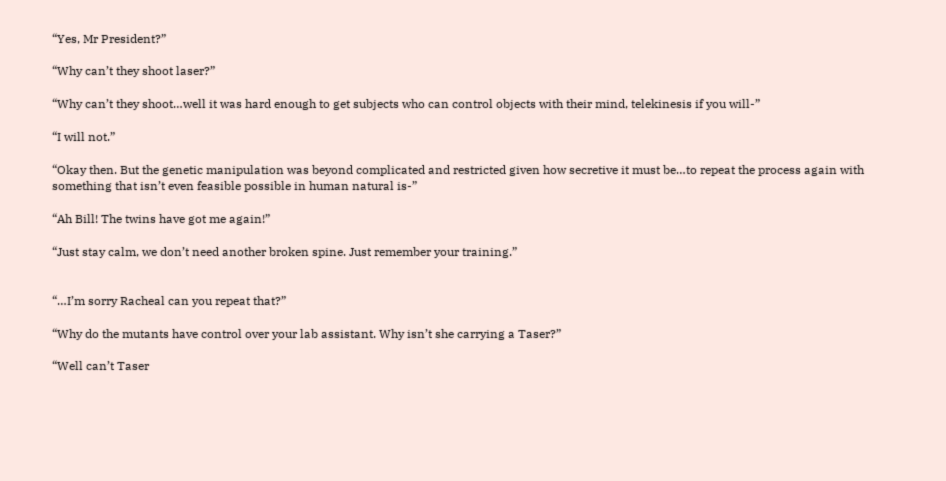“Yes, Mr President?”

“Why can’t they shoot laser?”

“Why can’t they shoot…well it was hard enough to get subjects who can control objects with their mind, telekinesis if you will-”

“I will not.”

“Okay then. But the genetic manipulation was beyond complicated and restricted given how secretive it must be…to repeat the process again with something that isn’t even feasible possible in human natural is-”

“Ah Bill! The twins have got me again!”

“Just stay calm, we don’t need another broken spine. Just remember your training.”


“…I’m sorry Racheal can you repeat that?”

“Why do the mutants have control over your lab assistant. Why isn’t she carrying a Taser?”

“Well can’t Taser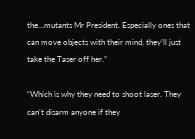the…mutants Mr President. Especially ones that can move objects with their mind, they’ll just take the Taser off her.”

“Which is why they need to shoot laser. They can’t disarm anyone if they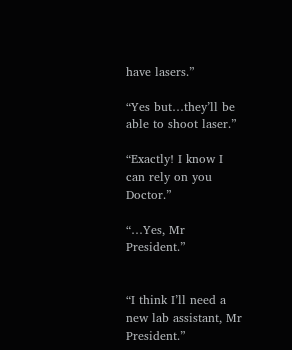have lasers.”

“Yes but…they’ll be able to shoot laser.”

“Exactly! I know I can rely on you Doctor.”

“…Yes, Mr President.”


“I think I’ll need a new lab assistant, Mr President.”